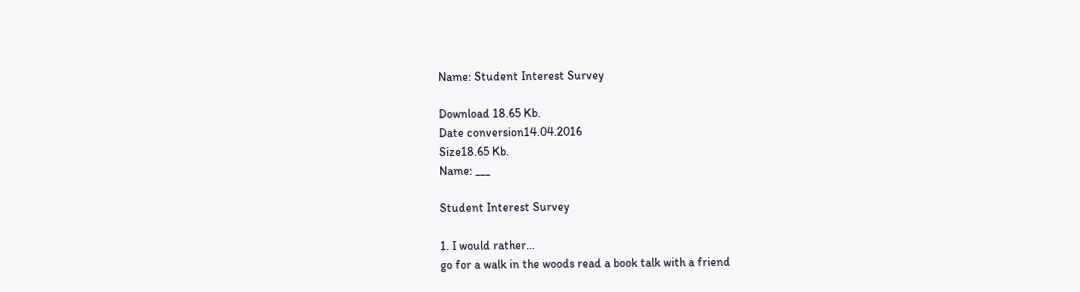Name: Student Interest Survey

Download 18.65 Kb.
Date conversion14.04.2016
Size18.65 Kb.
Name: ___

Student Interest Survey

1. I would rather…
go for a walk in the woods read a book talk with a friend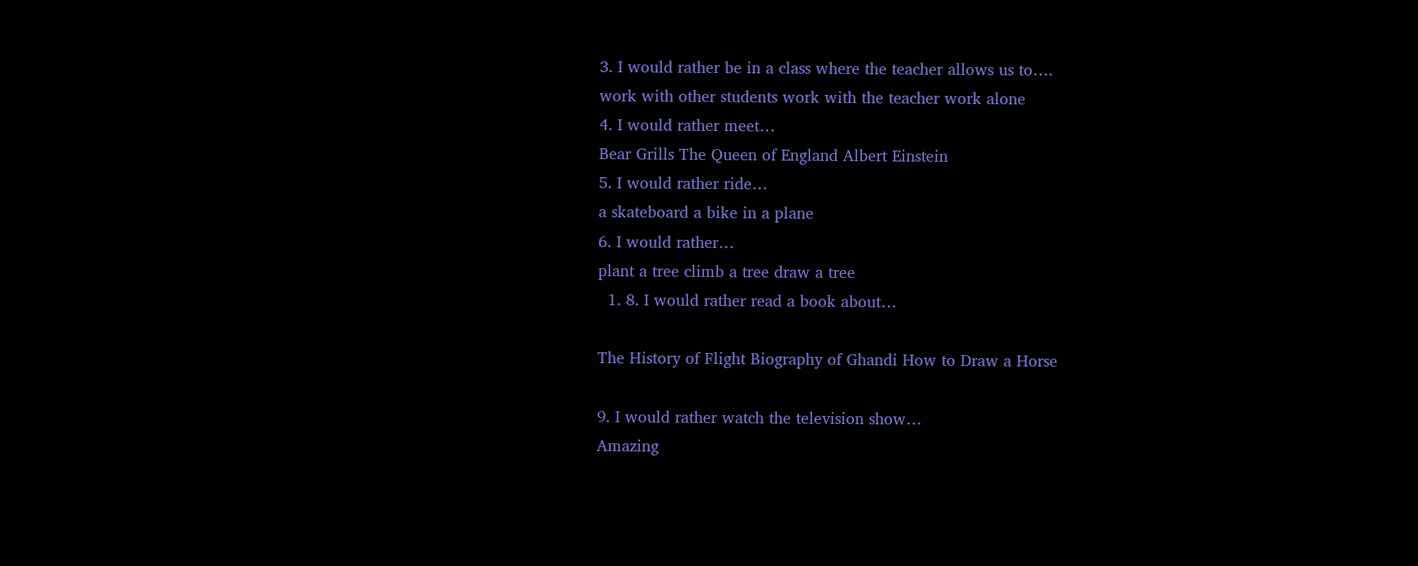3. I would rather be in a class where the teacher allows us to….
work with other students work with the teacher work alone
4. I would rather meet…
Bear Grills The Queen of England Albert Einstein
5. I would rather ride…
a skateboard a bike in a plane
6. I would rather…
plant a tree climb a tree draw a tree
  1. 8. I would rather read a book about…

The History of Flight Biography of Ghandi How to Draw a Horse

9. I would rather watch the television show…
Amazing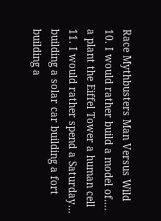Race Mythbusters Man Versus Wild
10. I would rather build a model of….
a plant the Eiffel Tower a human cell
11. I would rather spend a Saturday…
building a solar car building a fort
building a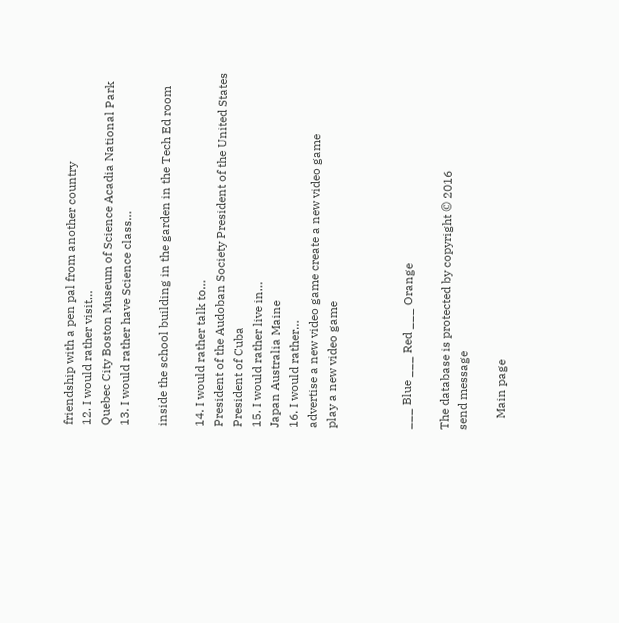friendship with a pen pal from another country
12. I would rather visit…
Quebec City Boston Museum of Science Acadia National Park
13. I would rather have Science class…

inside the school building in the garden in the Tech Ed room

14. I would rather talk to…
President of the Audoban Society President of the United States
President of Cuba
15. I would rather live in…
Japan Australia Maine
16. I would rather…
advertise a new video game create a new video game
play a new video game



___ Blue ___ Red ___ Orange

The database is protected by copyright © 2016
send message

    Main page